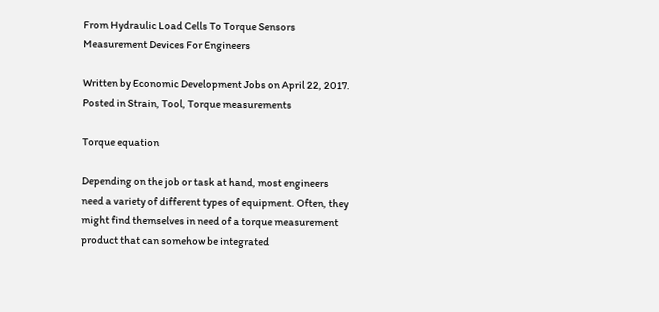From Hydraulic Load Cells To Torque Sensors Measurement Devices For Engineers

Written by Economic Development Jobs on April 22, 2017. Posted in Strain, Tool, Torque measurements

Torque equation

Depending on the job or task at hand, most engineers need a variety of different types of equipment. Often, they might find themselves in need of a torque measurement product that can somehow be integrated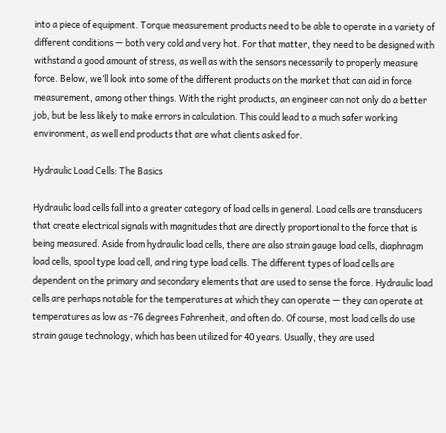into a piece of equipment. Torque measurement products need to be able to operate in a variety of different conditions — both very cold and very hot. For that matter, they need to be designed with withstand a good amount of stress, as well as with the sensors necessarily to properly measure force. Below, we’ll look into some of the different products on the market that can aid in force measurement, among other things. With the right products, an engineer can not only do a better job, but be less likely to make errors in calculation. This could lead to a much safer working environment, as well end products that are what clients asked for.

Hydraulic Load Cells: The Basics

Hydraulic load cells fall into a greater category of load cells in general. Load cells are transducers that create electrical signals with magnitudes that are directly proportional to the force that is being measured. Aside from hydraulic load cells, there are also strain gauge load cells, diaphragm load cells, spool type load cell, and ring type load cells. The different types of load cells are dependent on the primary and secondary elements that are used to sense the force. Hydraulic load cells are perhaps notable for the temperatures at which they can operate — they can operate at temperatures as low as -76 degrees Fahrenheit, and often do. Of course, most load cells do use strain gauge technology, which has been utilized for 40 years. Usually, they are used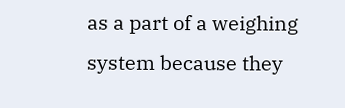as a part of a weighing system because they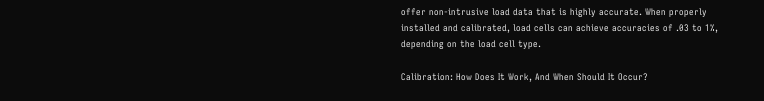offer non-intrusive load data that is highly accurate. When properly installed and calibrated, load cells can achieve accuracies of .03 to 1%, depending on the load cell type.

Calibration: How Does It Work, And When Should It Occur?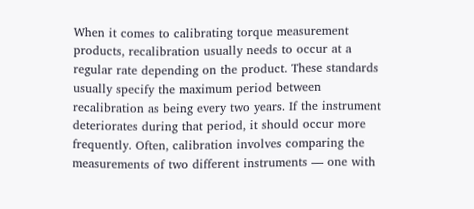When it comes to calibrating torque measurement products, recalibration usually needs to occur at a regular rate depending on the product. These standards usually specify the maximum period between recalibration as being every two years. If the instrument deteriorates during that period, it should occur more frequently. Often, calibration involves comparing the measurements of two different instruments — one with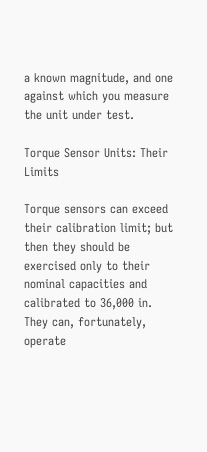a known magnitude, and one against which you measure the unit under test.

Torque Sensor Units: Their Limits

Torque sensors can exceed their calibration limit; but then they should be exercised only to their nominal capacities and calibrated to 36,000 in. They can, fortunately, operate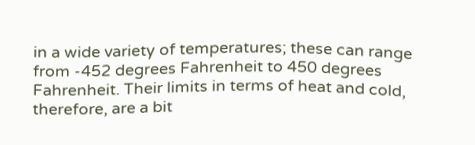in a wide variety of temperatures; these can range from -452 degrees Fahrenheit to 450 degrees Fahrenheit. Their limits in terms of heat and cold, therefore, are a bit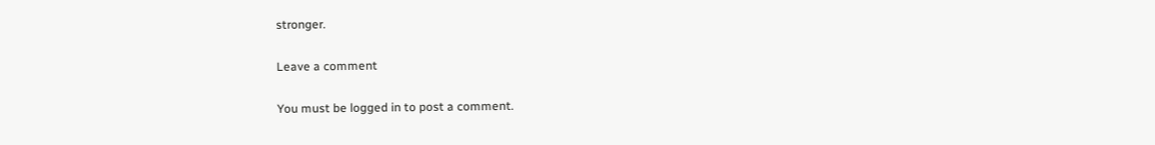stronger.

Leave a comment

You must be logged in to post a comment.